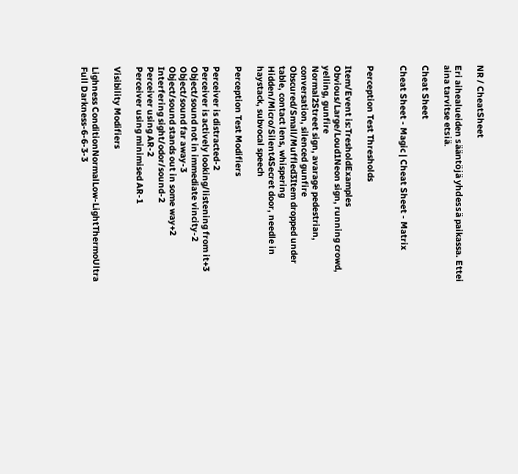NR / CheatSheet

Eri aihealueiden sääntöjä yhdessä paikassa. Ettei aina tarvitse etsiä.

Cheat Sheet

Cheat Sheet - Magic | Cheat Sheet - Matrix


Perception Test Thresholds

Item/Event is:TresholdExamples
Obvious/Large/Loud1Neon sign, running crowd, yelling, gunfire
Normal2Street sign, avarage pedestrian, conversation, silenced gunfire
Obscured/Small/Muffled3Item dropped under table, contact lens, whispering
Hidden/Micro/Silent4Secret door, needle in haystack, subvocal speech

Perception Test Modifiers

Perceiver is distracted-2
Perceiver is actively looking/listening from it+3
Object/sound not in immediate vincity-2
Object/sound far away-3
Object/sound stands out in some way+2
Interfering sight/odor/sound-2
Perceiver using AR-2
Perceiver using minimised AR-1

Visibility Modifiers

Lighness ConditionNormalLow-LightThermoUltra
Full Darkness-6-6-3-3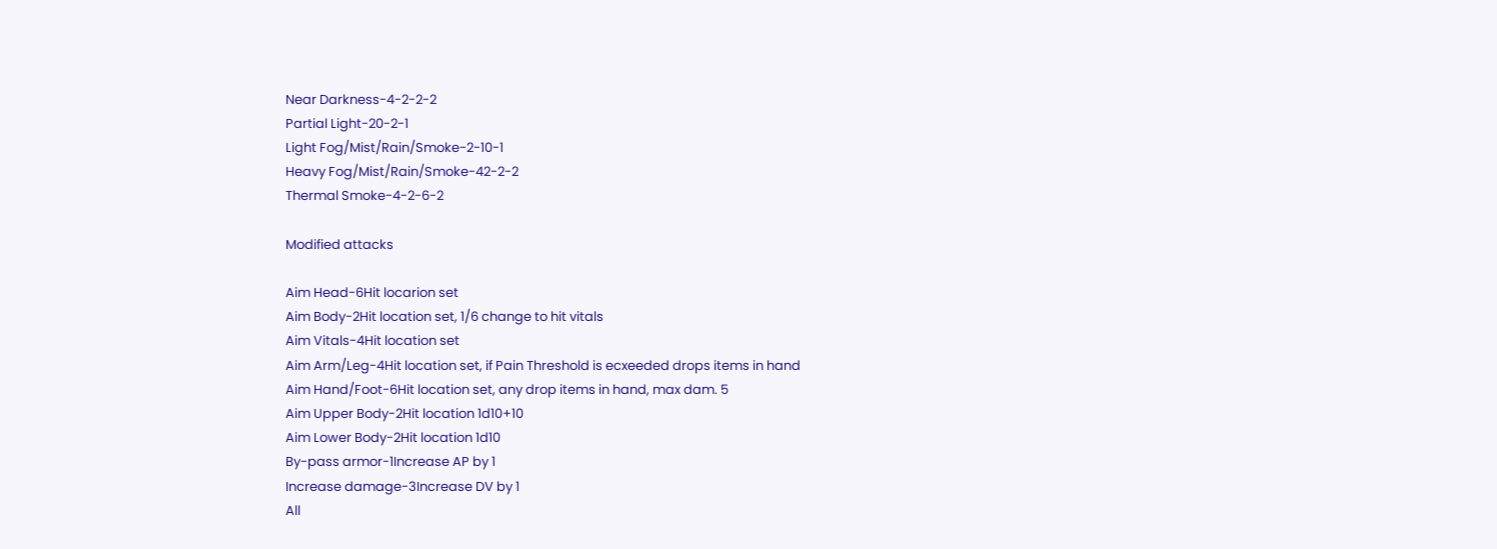Near Darkness-4-2-2-2
Partial Light-20-2-1
Light Fog/Mist/Rain/Smoke-2-10-1
Heavy Fog/Mist/Rain/Smoke-42-2-2
Thermal Smoke-4-2-6-2

Modified attacks

Aim Head-6Hit locarion set
Aim Body-2Hit location set, 1/6 change to hit vitals
Aim Vitals-4Hit location set
Aim Arm/Leg-4Hit location set, if Pain Threshold is ecxeeded drops items in hand
Aim Hand/Foot-6Hit location set, any drop items in hand, max dam. 5
Aim Upper Body-2Hit location 1d10+10
Aim Lower Body-2Hit location 1d10
By-pass armor-1Increase AP by 1
Increase damage-3Increase DV by 1
All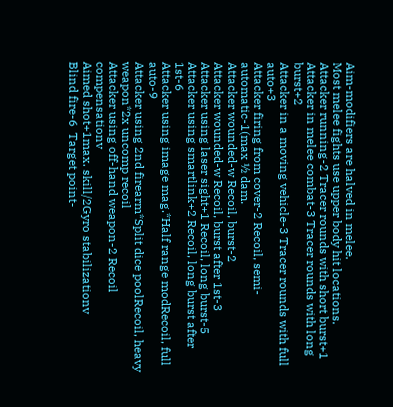Aim-modifiers are halved in melee.
Most melee fights use upper body hit locations.
Attacker running-2 Tracer rounds with short burst+1
Attacker in melee combat-3 Tracer rounds with long burst+2
Attacker in a moving vehicle-3 Tracer rounds with full auto+3
Attacker firing from cover-2 Recoil, semi-automatic-1(max ½ dam.
Attacker wounded-w Recoil, burst-2
Attacker wounded-w Recoil, burst after 1st-3
Attacker using laser sight+1 Recoil, long burst-5
Attacker using smartlink+2 Recoil, long burst after 1st-6
Attacker using image mag.*Half range modRecoil, full auto-9
Attacker using 2nd firearm*Split dice poolRecoil, heavy weapon*2x uncomp recoil
Attacker using off-hand weapon-2 Recoil compensationv
Aimed shot+1max. skill/2Gyro stabilizationv
Blind fire-6  Target point-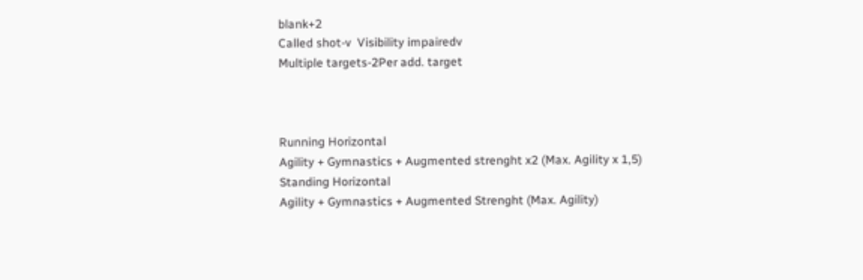blank+2
Called shot-v  Visibility impairedv
Multiple targets-2Per add. target



Running Horizontal
Agility + Gymnastics + Augmented strenght x2 (Max. Agility x 1,5)
Standing Horizontal
Agility + Gymnastics + Augmented Strenght (Max. Agility)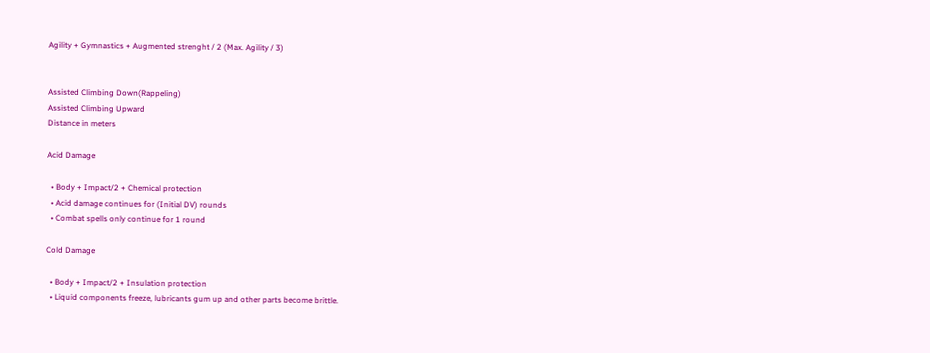Agility + Gymnastics + Augmented strenght / 2 (Max. Agility / 3)


Assisted Climbing Down(Rappeling)
Assisted Climbing Upward
Distance in meters

Acid Damage

  • Body + Impact/2 + Chemical protection
  • Acid damage continues for (Initial DV) rounds
  • Combat spells only continue for 1 round

Cold Damage

  • Body + Impact/2 + Insulation protection
  • Liquid components freeze, lubricants gum up and other parts become brittle.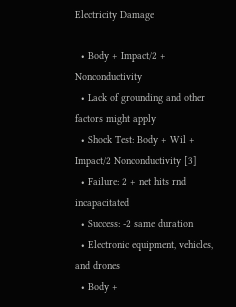Electricity Damage

  • Body + Impact/2 + Nonconductivity
  • Lack of grounding and other factors might apply
  • Shock Test: Body + Wil + Impact/2 Nonconductivity [3]
  • Failure: 2 + net hits rnd incapacitated
  • Success: -2 same duration
  • Electronic equipment, vehicles, and drones
  • Body +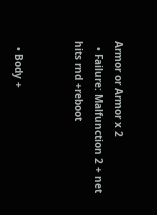Armor or Armor x 2
  • Failure: Malfunction 2 + net hits rnd +reboot


  • Body +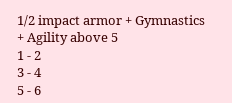1/2 impact armor + Gymnastics + Agility above 5
1 - 2
3 - 4
5 - 6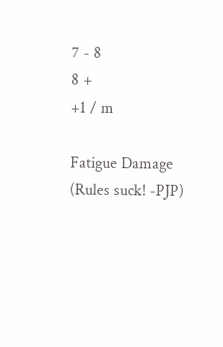7 - 8
8 +
+1 / m

Fatigue Damage (Rules suck! -PJP)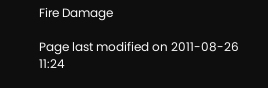Fire Damage

Page last modified on 2011-08-26 11:24